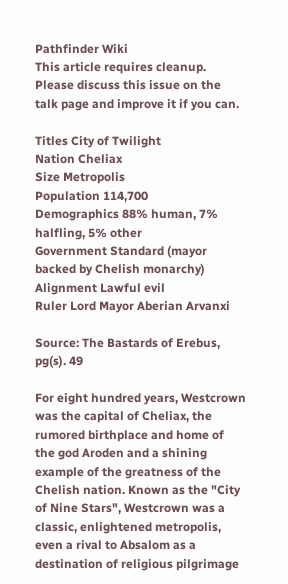Pathfinder Wiki
This article requires cleanup.
Please discuss this issue on the talk page and improve it if you can.

Titles City of Twilight
Nation Cheliax
Size Metropolis
Population 114,700
Demographics 88% human, 7% halfling, 5% other
Government Standard (mayor backed by Chelish monarchy)
Alignment Lawful evil
Ruler Lord Mayor Aberian Arvanxi

Source: The Bastards of Erebus, pg(s). 49

For eight hundred years, Westcrown was the capital of Cheliax, the rumored birthplace and home of the god Aroden and a shining example of the greatness of the Chelish nation. Known as the "City of Nine Stars", Westcrown was a classic, enlightened metropolis, even a rival to Absalom as a destination of religious pilgrimage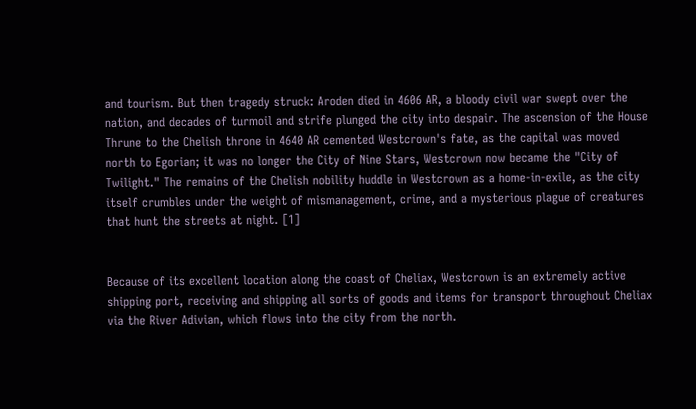and tourism. But then tragedy struck: Aroden died in 4606 AR, a bloody civil war swept over the nation, and decades of turmoil and strife plunged the city into despair. The ascension of the House Thrune to the Chelish throne in 4640 AR cemented Westcrown's fate, as the capital was moved north to Egorian; it was no longer the City of Nine Stars, Westcrown now became the "City of Twilight." The remains of the Chelish nobility huddle in Westcrown as a home-in-exile, as the city itself crumbles under the weight of mismanagement, crime, and a mysterious plague of creatures that hunt the streets at night. [1]


Because of its excellent location along the coast of Cheliax, Westcrown is an extremely active shipping port, receiving and shipping all sorts of goods and items for transport throughout Cheliax via the River Adivian, which flows into the city from the north.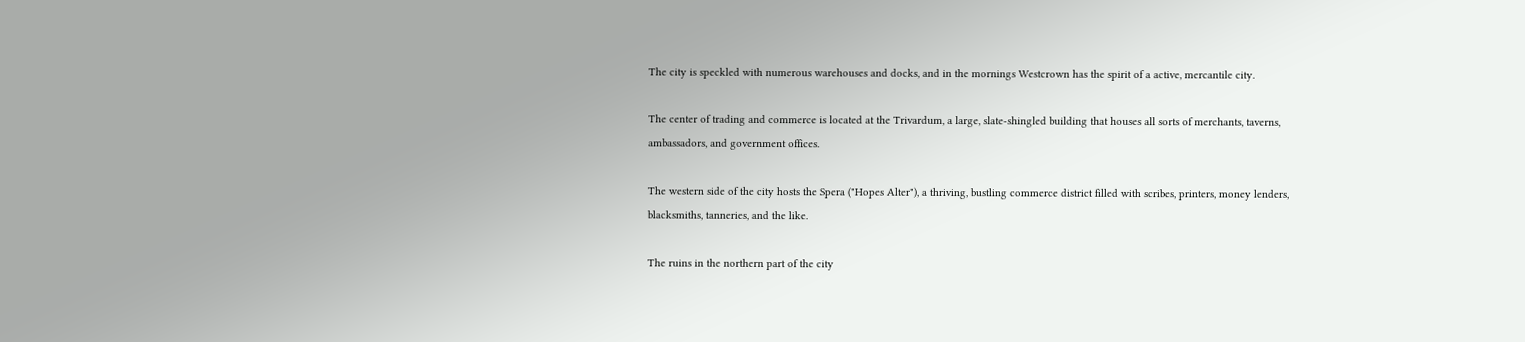The city is speckled with numerous warehouses and docks, and in the mornings Westcrown has the spirit of a active, mercantile city.

The center of trading and commerce is located at the Trivardum, a large, slate-shingled building that houses all sorts of merchants, taverns, ambassadors, and government offices.

The western side of the city hosts the Spera ("Hopes Alter"), a thriving, bustling commerce district filled with scribes, printers, money lenders, blacksmiths, tanneries, and the like.

The ruins in the northern part of the city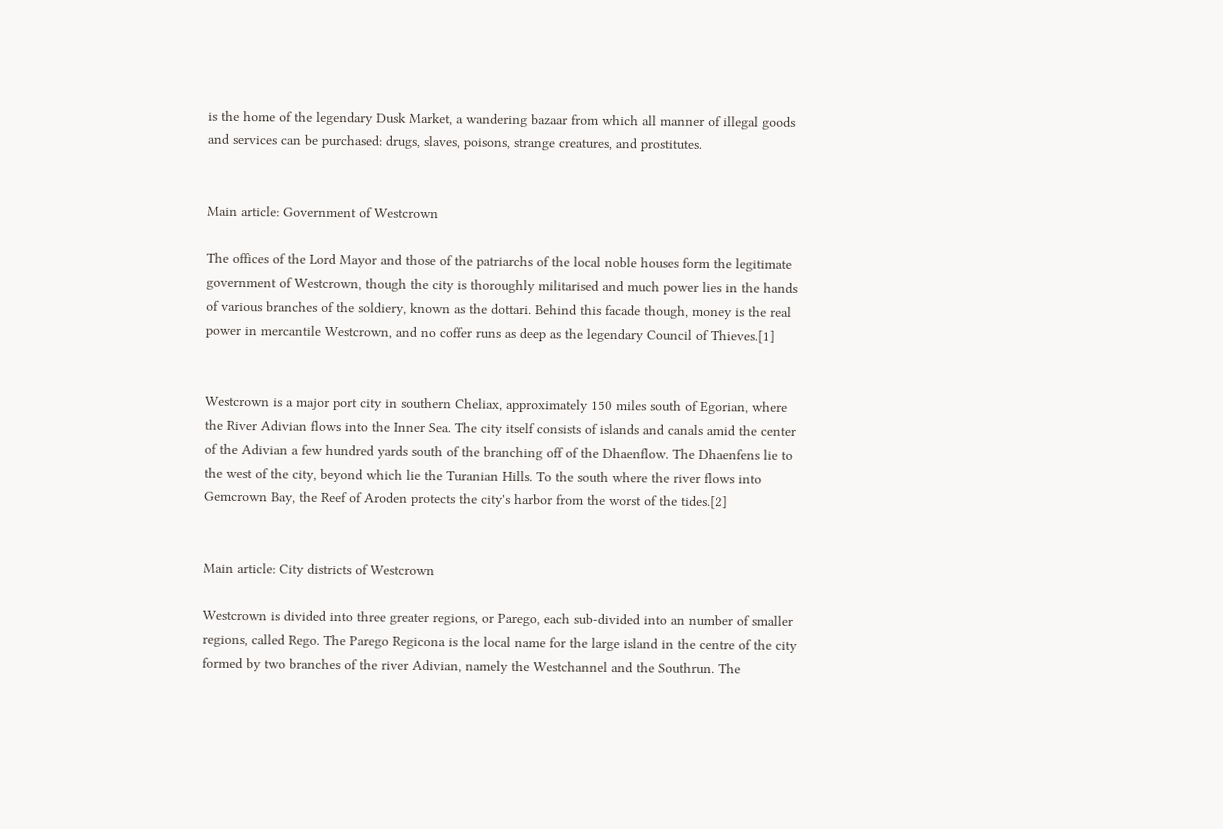is the home of the legendary Dusk Market, a wandering bazaar from which all manner of illegal goods and services can be purchased: drugs, slaves, poisons, strange creatures, and prostitutes.


Main article: Government of Westcrown

The offices of the Lord Mayor and those of the patriarchs of the local noble houses form the legitimate government of Westcrown, though the city is thoroughly militarised and much power lies in the hands of various branches of the soldiery, known as the dottari. Behind this facade though, money is the real power in mercantile Westcrown, and no coffer runs as deep as the legendary Council of Thieves.[1]


Westcrown is a major port city in southern Cheliax, approximately 150 miles south of Egorian, where the River Adivian flows into the Inner Sea. The city itself consists of islands and canals amid the center of the Adivian a few hundred yards south of the branching off of the Dhaenflow. The Dhaenfens lie to the west of the city, beyond which lie the Turanian Hills. To the south where the river flows into Gemcrown Bay, the Reef of Aroden protects the city's harbor from the worst of the tides.[2]


Main article: City districts of Westcrown

Westcrown is divided into three greater regions, or Parego, each sub-divided into an number of smaller regions, called Rego. The Parego Regicona is the local name for the large island in the centre of the city formed by two branches of the river Adivian, namely the Westchannel and the Southrun. The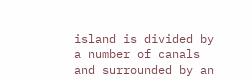island is divided by a number of canals and surrounded by an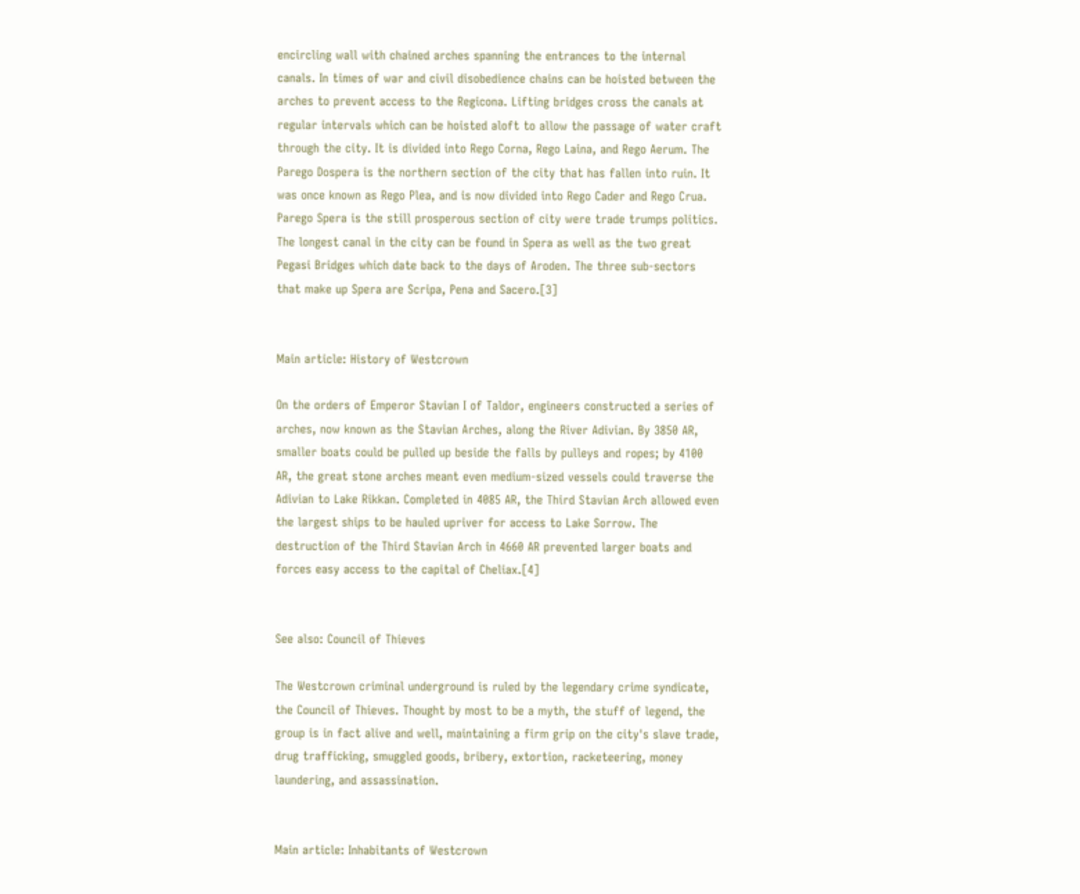encircling wall with chained arches spanning the entrances to the internal canals. In times of war and civil disobedience chains can be hoisted between the arches to prevent access to the Regicona. Lifting bridges cross the canals at regular intervals which can be hoisted aloft to allow the passage of water craft through the city. It is divided into Rego Corna, Rego Laina, and Rego Aerum. The Parego Dospera is the northern section of the city that has fallen into ruin. It was once known as Rego Plea, and is now divided into Rego Cader and Rego Crua. Parego Spera is the still prosperous section of city were trade trumps politics. The longest canal in the city can be found in Spera as well as the two great Pegasi Bridges which date back to the days of Aroden. The three sub-sectors that make up Spera are Scripa, Pena and Sacero.[3]


Main article: History of Westcrown

On the orders of Emperor Stavian I of Taldor, engineers constructed a series of arches, now known as the Stavian Arches, along the River Adivian. By 3850 AR, smaller boats could be pulled up beside the falls by pulleys and ropes; by 4100 AR, the great stone arches meant even medium-sized vessels could traverse the Adivian to Lake Rikkan. Completed in 4085 AR, the Third Stavian Arch allowed even the largest ships to be hauled upriver for access to Lake Sorrow. The destruction of the Third Stavian Arch in 4660 AR prevented larger boats and forces easy access to the capital of Cheliax.[4]


See also: Council of Thieves

The Westcrown criminal underground is ruled by the legendary crime syndicate, the Council of Thieves. Thought by most to be a myth, the stuff of legend, the group is in fact alive and well, maintaining a firm grip on the city's slave trade, drug trafficking, smuggled goods, bribery, extortion, racketeering, money laundering, and assassination.


Main article: Inhabitants of Westcrown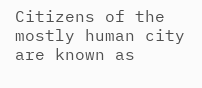Citizens of the mostly human city are known as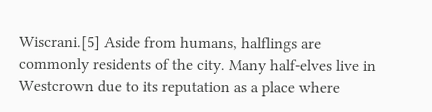Wiscrani.[5] Aside from humans, halflings are commonly residents of the city. Many half-elves live in Westcrown due to its reputation as a place where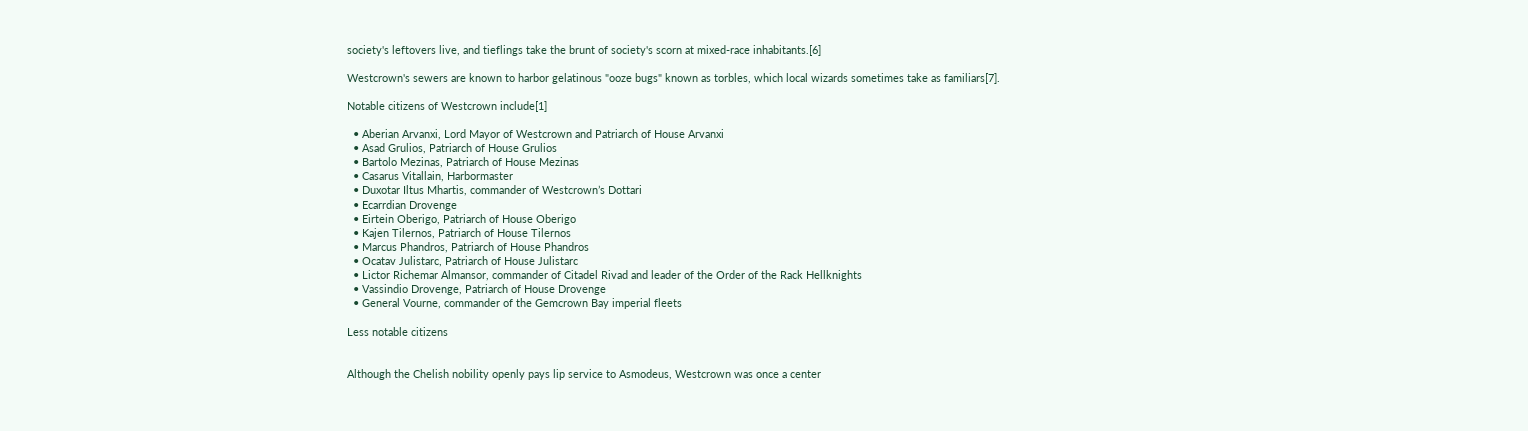society's leftovers live, and tieflings take the brunt of society's scorn at mixed-race inhabitants.[6]

Westcrown's sewers are known to harbor gelatinous "ooze bugs" known as torbles, which local wizards sometimes take as familiars[7].

Notable citizens of Westcrown include[1]

  • Aberian Arvanxi, Lord Mayor of Westcrown and Patriarch of House Arvanxi
  • Asad Grulios, Patriarch of House Grulios
  • Bartolo Mezinas, Patriarch of House Mezinas
  • Casarus Vitallain, Harbormaster
  • Duxotar Iltus Mhartis, commander of Westcrown’s Dottari
  • Ecarrdian Drovenge
  • Eirtein Oberigo, Patriarch of House Oberigo
  • Kajen Tilernos, Patriarch of House Tilernos
  • Marcus Phandros, Patriarch of House Phandros
  • Ocatav Julistarc, Patriarch of House Julistarc
  • Lictor Richemar Almansor, commander of Citadel Rivad and leader of the Order of the Rack Hellknights
  • Vassindio Drovenge, Patriarch of House Drovenge
  • General Vourne, commander of the Gemcrown Bay imperial fleets

Less notable citizens


Although the Chelish nobility openly pays lip service to Asmodeus, Westcrown was once a center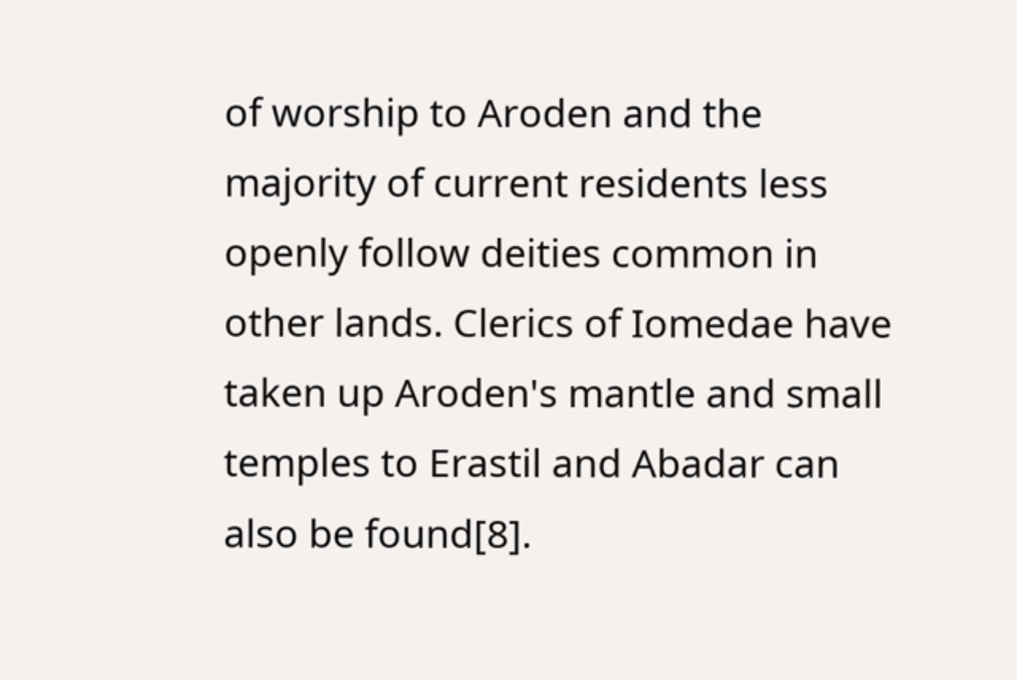of worship to Aroden and the majority of current residents less openly follow deities common in other lands. Clerics of Iomedae have taken up Aroden's mantle and small temples to Erastil and Abadar can also be found[8].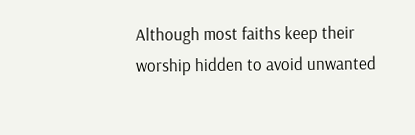Although most faiths keep their worship hidden to avoid unwanted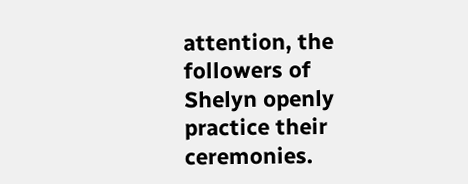attention, the followers of Shelyn openly practice their ceremonies.